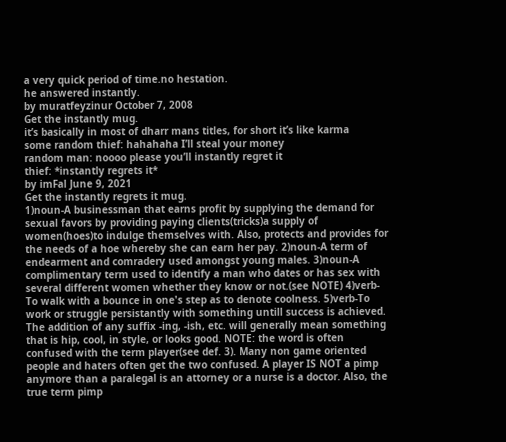a very quick period of time.no hestation.
he answered instantly.
by muratfeyzinur October 7, 2008
Get the instantly mug.
it’s basically in most of dharr mans titles, for short it’s like karma
some random thief: hahahaha I’ll steal your money
random man: noooo please you’ll instantly regret it
thief: *instantly regrets it*
by imFal June 9, 2021
Get the instantly regrets it mug.
1)noun-A businessman that earns profit by supplying the demand for sexual favors by providing paying clients(tricks)a supply of women(hoes)to indulge themselves with. Also, protects and provides for the needs of a hoe whereby she can earn her pay. 2)noun-A term of endearment and comradery used amongst young males. 3)noun-A complimentary term used to identify a man who dates or has sex with several different women whether they know or not.(see NOTE) 4)verb-To walk with a bounce in one's step as to denote coolness. 5)verb-To work or struggle persistantly with something untill success is achieved. The addition of any suffix -ing, -ish, etc. will generally mean something that is hip, cool, in style, or looks good. NOTE: the word is often confused with the term player(see def. 3). Many non game oriented people and haters often get the two confused. A player IS NOT a pimp anymore than a paralegal is an attorney or a nurse is a doctor. Also, the true term pimp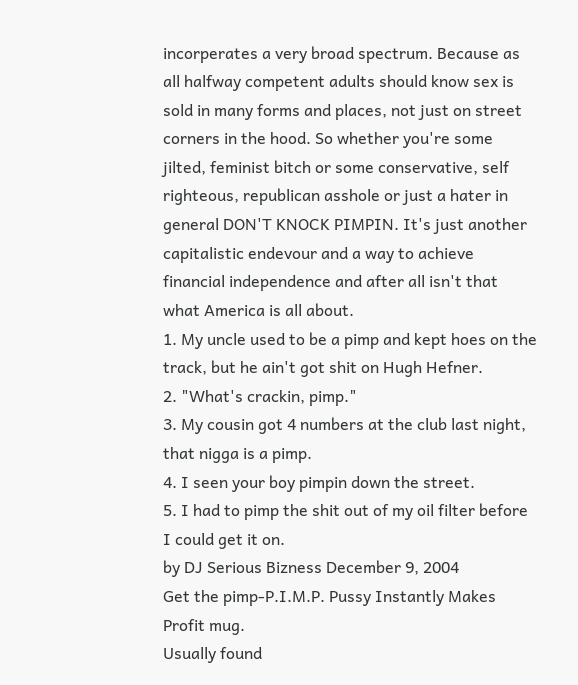incorperates a very broad spectrum. Because as all halfway competent adults should know sex is sold in many forms and places, not just on street corners in the hood. So whether you're some jilted, feminist bitch or some conservative, self righteous, republican asshole or just a hater in general DON'T KNOCK PIMPIN. It's just another capitalistic endevour and a way to achieve financial independence and after all isn't that what America is all about.
1. My uncle used to be a pimp and kept hoes on the track, but he ain't got shit on Hugh Hefner.
2. "What's crackin, pimp."
3. My cousin got 4 numbers at the club last night, that nigga is a pimp.
4. I seen your boy pimpin down the street.
5. I had to pimp the shit out of my oil filter before I could get it on.
by DJ Serious Bizness December 9, 2004
Get the pimp-P.I.M.P. Pussy Instantly Makes Profit mug.
Usually found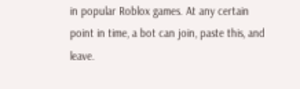in popular Roblox games. At any certain point in time, a bot can join, paste this, and leave.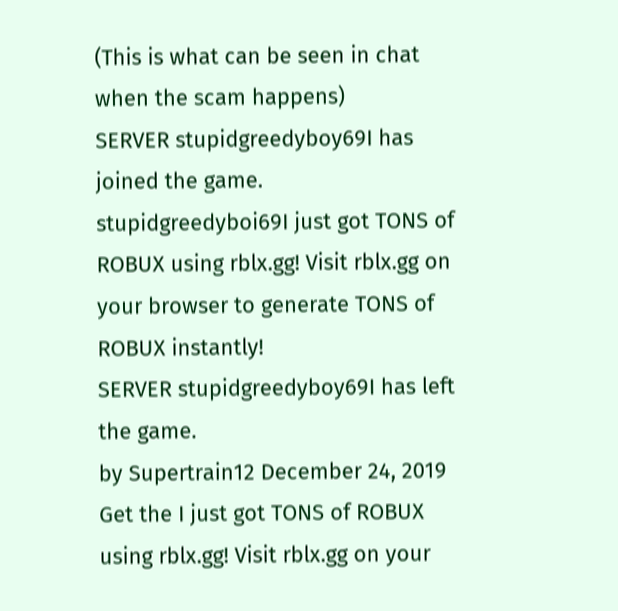(This is what can be seen in chat when the scam happens)
SERVER stupidgreedyboy69I has joined the game.
stupidgreedyboi69I just got TONS of ROBUX using rblx.gg! Visit rblx.gg on your browser to generate TONS of ROBUX instantly!
SERVER stupidgreedyboy69I has left the game.
by Supertrain12 December 24, 2019
Get the I just got TONS of ROBUX using rblx.gg! Visit rblx.gg on your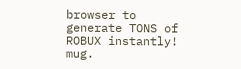browser to generate TONS of ROBUX instantly! mug.